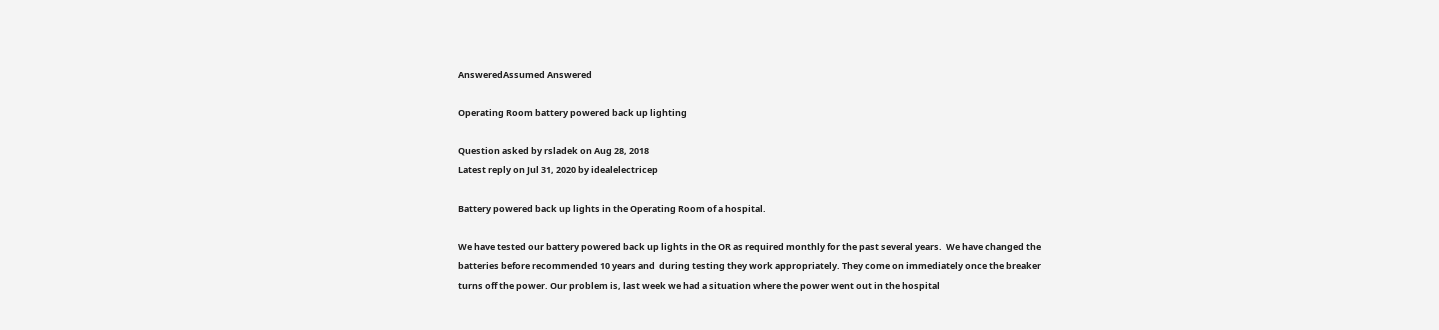AnsweredAssumed Answered

Operating Room battery powered back up lighting

Question asked by rsladek on Aug 28, 2018
Latest reply on Jul 31, 2020 by idealelectricep

Battery powered back up lights in the Operating Room of a hospital.

We have tested our battery powered back up lights in the OR as required monthly for the past several years.  We have changed the batteries before recommended 10 years and  during testing they work appropriately. They come on immediately once the breaker turns off the power. Our problem is, last week we had a situation where the power went out in the hospital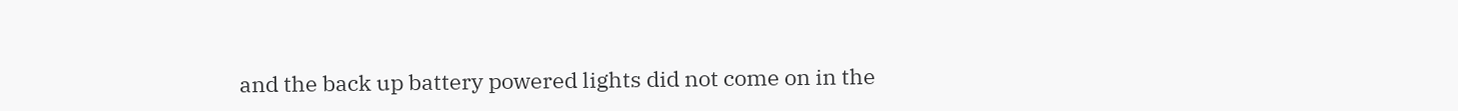and the back up battery powered lights did not come on in the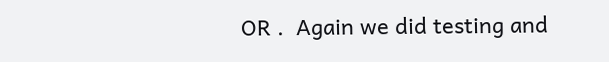OR .  Again we did testing and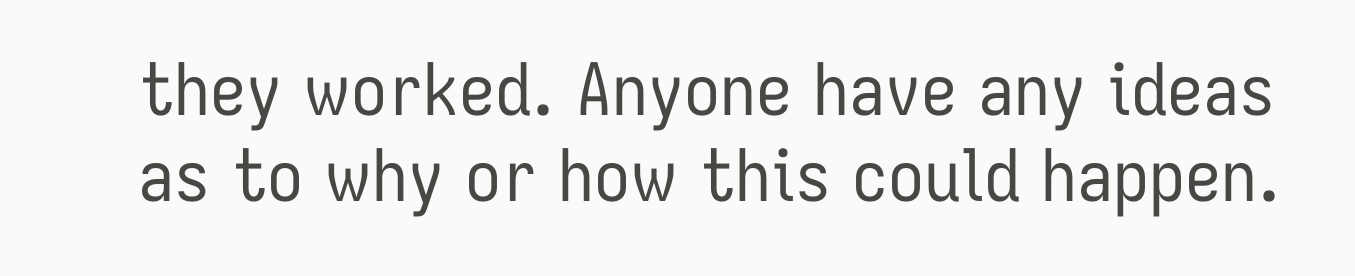they worked. Anyone have any ideas as to why or how this could happen.